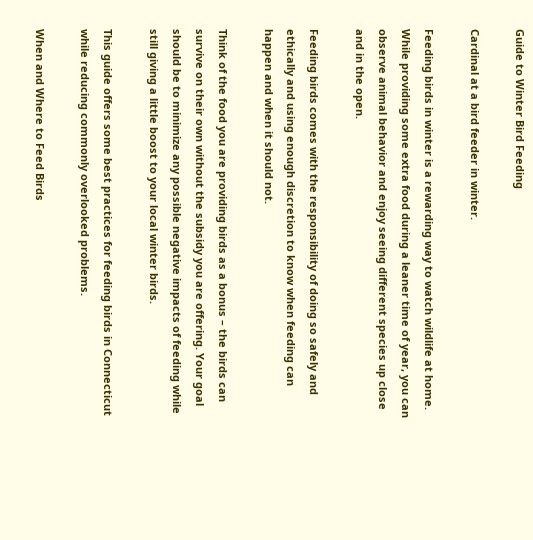Guide to Winter Bird Feeding

Cardinal at a bird feeder in winter.

Feeding birds in winter is a rewarding way to watch wildlife at home. While providing some extra food during a leaner time of year, you can observe animal behavior and enjoy seeing different species up close and in the open.

Feeding birds comes with the responsibility of doing so safely and ethically and using enough discretion to know when feeding can happen and when it should not.

Think of the food you are providing birds as a bonus – the birds can survive on their own without the subsidy you are offering. Your goal should be to minimize any possible negative impacts of feeding while still giving a little boost to your local winter birds.

This guide offers some best practices for feeding birds in Connecticut while reducing commonly overlooked problems.

When and Where to Feed Birds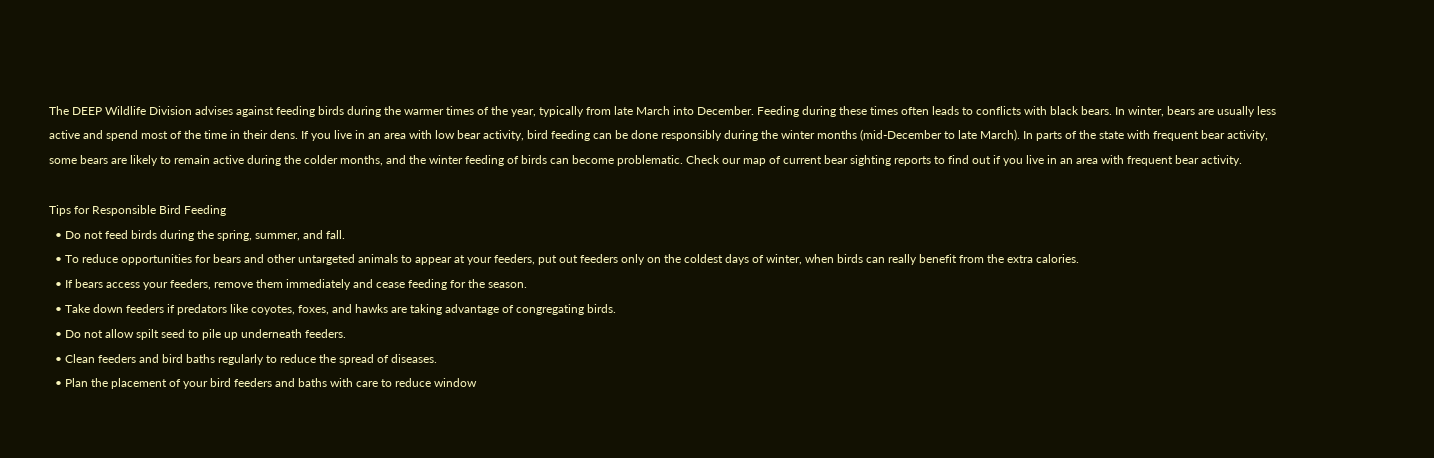The DEEP Wildlife Division advises against feeding birds during the warmer times of the year, typically from late March into December. Feeding during these times often leads to conflicts with black bears. In winter, bears are usually less active and spend most of the time in their dens. If you live in an area with low bear activity, bird feeding can be done responsibly during the winter months (mid-December to late March). In parts of the state with frequent bear activity, some bears are likely to remain active during the colder months, and the winter feeding of birds can become problematic. Check our map of current bear sighting reports to find out if you live in an area with frequent bear activity.

Tips for Responsible Bird Feeding
  • Do not feed birds during the spring, summer, and fall.
  • To reduce opportunities for bears and other untargeted animals to appear at your feeders, put out feeders only on the coldest days of winter, when birds can really benefit from the extra calories.
  • If bears access your feeders, remove them immediately and cease feeding for the season.
  • Take down feeders if predators like coyotes, foxes, and hawks are taking advantage of congregating birds.
  • Do not allow spilt seed to pile up underneath feeders.
  • Clean feeders and bird baths regularly to reduce the spread of diseases.
  • Plan the placement of your bird feeders and baths with care to reduce window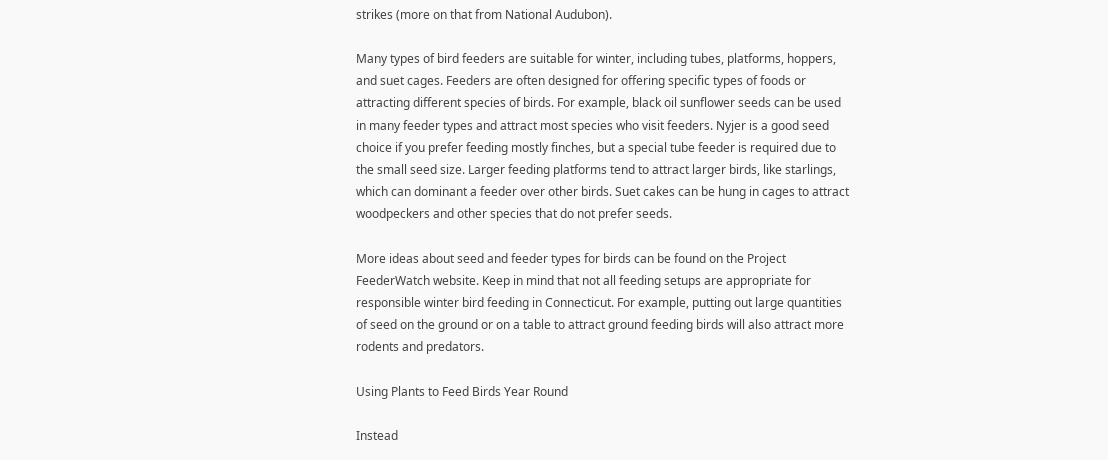strikes (more on that from National Audubon).

Many types of bird feeders are suitable for winter, including tubes, platforms, hoppers, and suet cages. Feeders are often designed for offering specific types of foods or attracting different species of birds. For example, black oil sunflower seeds can be used in many feeder types and attract most species who visit feeders. Nyjer is a good seed choice if you prefer feeding mostly finches, but a special tube feeder is required due to the small seed size. Larger feeding platforms tend to attract larger birds, like starlings, which can dominant a feeder over other birds. Suet cakes can be hung in cages to attract woodpeckers and other species that do not prefer seeds.

More ideas about seed and feeder types for birds can be found on the Project FeederWatch website. Keep in mind that not all feeding setups are appropriate for responsible winter bird feeding in Connecticut. For example, putting out large quantities of seed on the ground or on a table to attract ground feeding birds will also attract more rodents and predators.

Using Plants to Feed Birds Year Round

Instead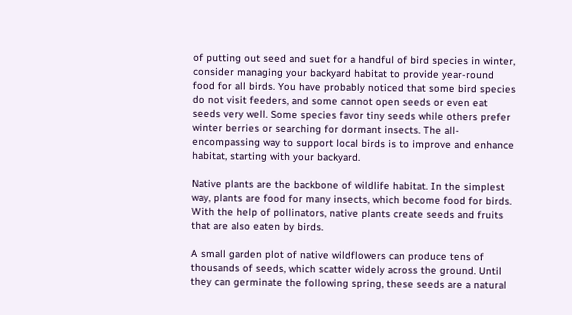of putting out seed and suet for a handful of bird species in winter, consider managing your backyard habitat to provide year-round food for all birds. You have probably noticed that some bird species do not visit feeders, and some cannot open seeds or even eat seeds very well. Some species favor tiny seeds while others prefer winter berries or searching for dormant insects. The all-encompassing way to support local birds is to improve and enhance habitat, starting with your backyard.

Native plants are the backbone of wildlife habitat. In the simplest way, plants are food for many insects, which become food for birds. With the help of pollinators, native plants create seeds and fruits that are also eaten by birds.

A small garden plot of native wildflowers can produce tens of thousands of seeds, which scatter widely across the ground. Until they can germinate the following spring, these seeds are a natural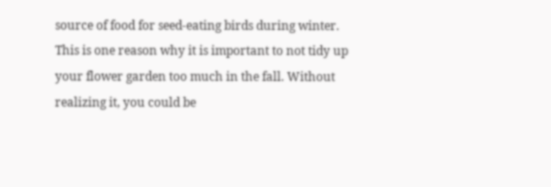source of food for seed-eating birds during winter. This is one reason why it is important to not tidy up your flower garden too much in the fall. Without realizing it, you could be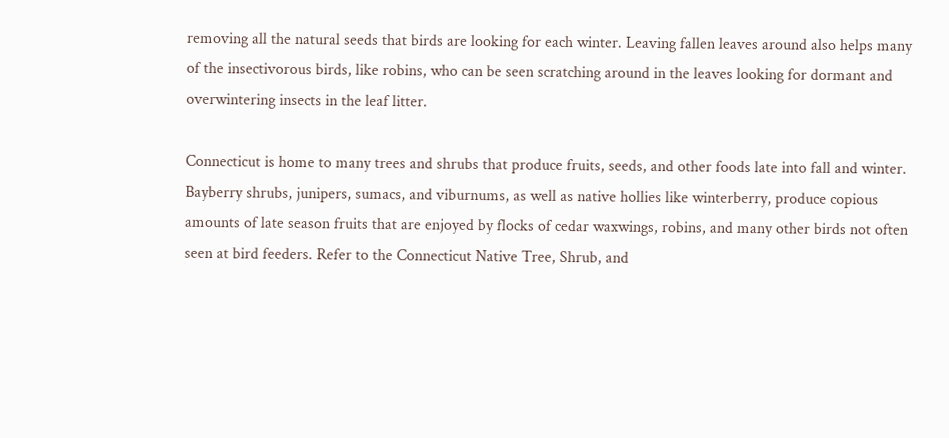removing all the natural seeds that birds are looking for each winter. Leaving fallen leaves around also helps many of the insectivorous birds, like robins, who can be seen scratching around in the leaves looking for dormant and overwintering insects in the leaf litter.

Connecticut is home to many trees and shrubs that produce fruits, seeds, and other foods late into fall and winter. Bayberry shrubs, junipers, sumacs, and viburnums, as well as native hollies like winterberry, produce copious amounts of late season fruits that are enjoyed by flocks of cedar waxwings, robins, and many other birds not often seen at bird feeders. Refer to the Connecticut Native Tree, Shrub, and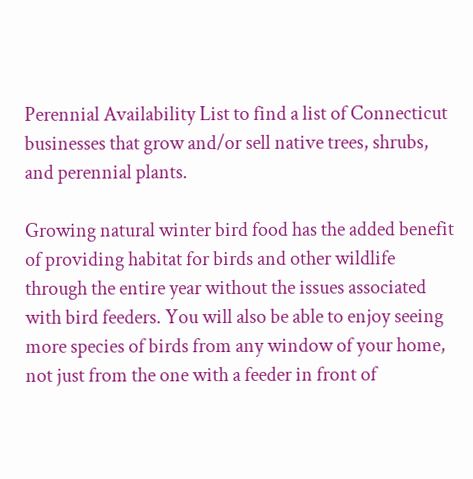Perennial Availability List to find a list of Connecticut businesses that grow and/or sell native trees, shrubs, and perennial plants.

Growing natural winter bird food has the added benefit of providing habitat for birds and other wildlife through the entire year without the issues associated with bird feeders. You will also be able to enjoy seeing more species of birds from any window of your home, not just from the one with a feeder in front of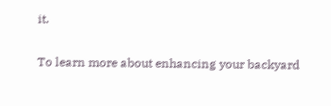it.

To learn more about enhancing your backyard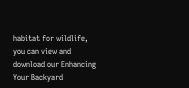habitat for wildlife, you can view and download our Enhancing Your Backyard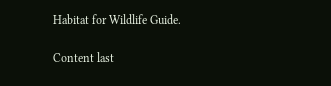Habitat for Wildlife Guide.

Content last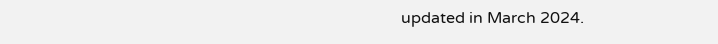updated in March 2024.